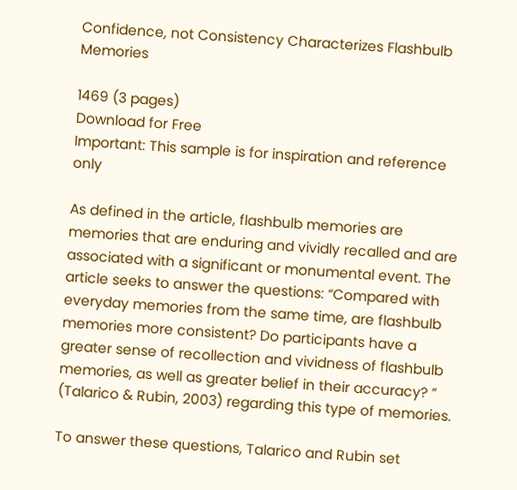Confidence, not Consistency Characterizes Flashbulb Memories

1469 (3 pages)
Download for Free
Important: This sample is for inspiration and reference only

As defined in the article, flashbulb memories are memories that are enduring and vividly recalled and are associated with a significant or monumental event. The article seeks to answer the questions: “Compared with everyday memories from the same time, are flashbulb memories more consistent? Do participants have a greater sense of recollection and vividness of flashbulb memories, as well as greater belief in their accuracy? ” (Talarico & Rubin, 2003) regarding this type of memories.

To answer these questions, Talarico and Rubin set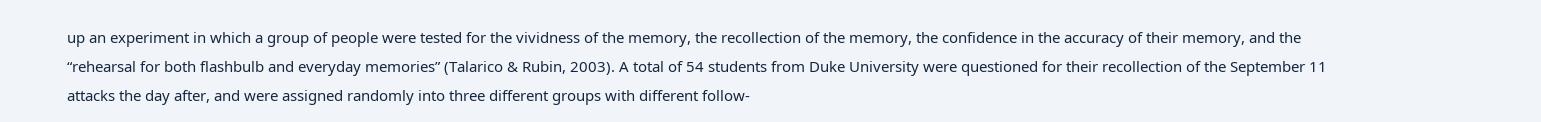up an experiment in which a group of people were tested for the vividness of the memory, the recollection of the memory, the confidence in the accuracy of their memory, and the “rehearsal for both flashbulb and everyday memories” (Talarico & Rubin, 2003). A total of 54 students from Duke University were questioned for their recollection of the September 11 attacks the day after, and were assigned randomly into three different groups with different follow-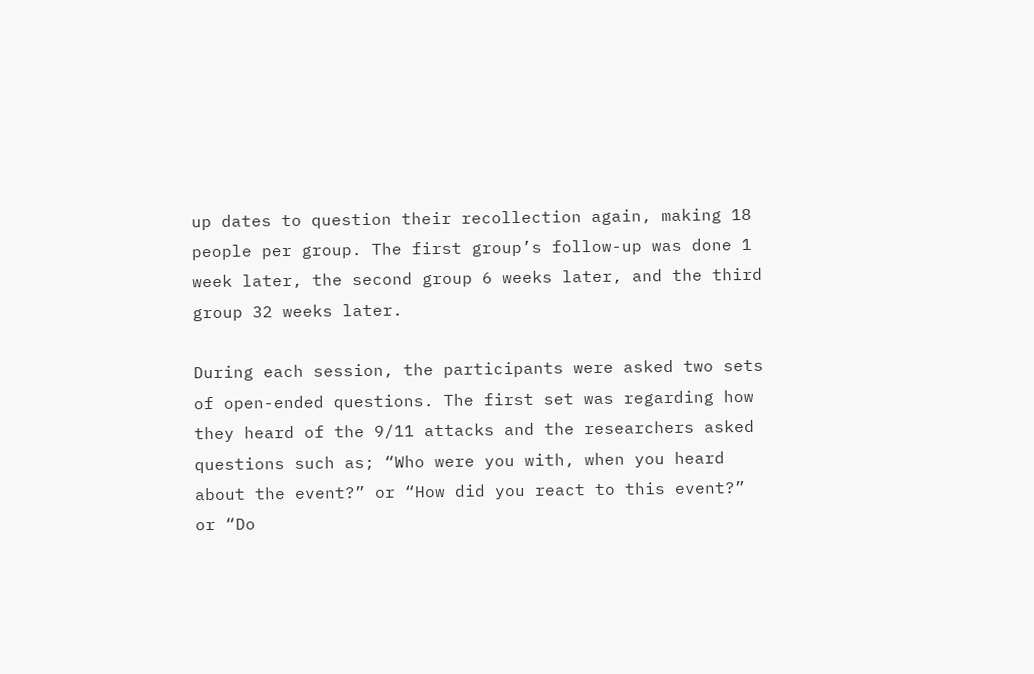up dates to question their recollection again, making 18 people per group. The first group’s follow-up was done 1 week later, the second group 6 weeks later, and the third group 32 weeks later.

During each session, the participants were asked two sets of open-ended questions. The first set was regarding how they heard of the 9/11 attacks and the researchers asked questions such as; “Who were you with, when you heard about the event?” or “How did you react to this event?” or “Do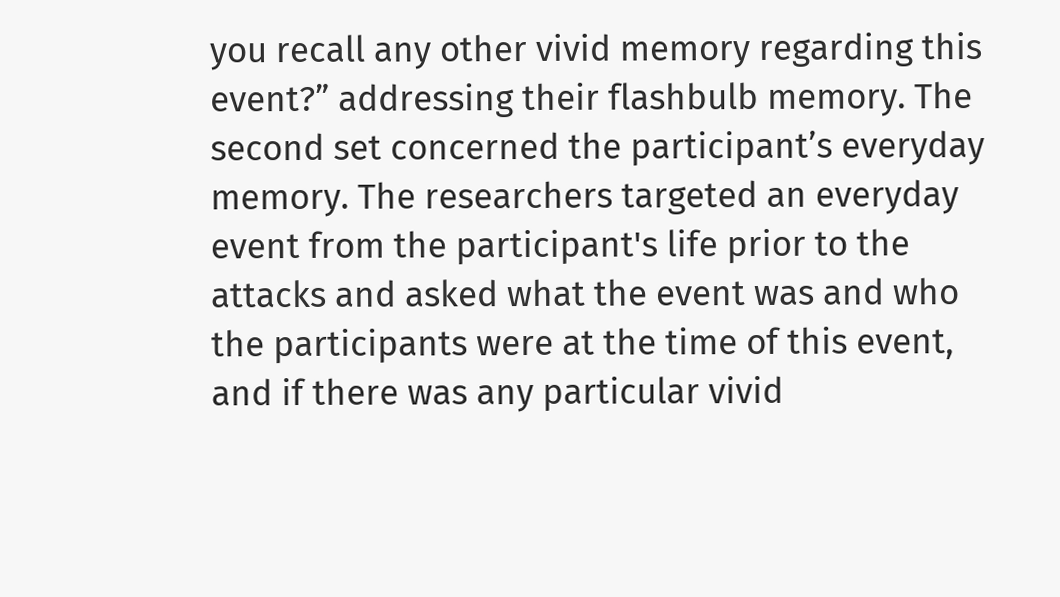you recall any other vivid memory regarding this event?” addressing their flashbulb memory. The second set concerned the participant’s everyday memory. The researchers targeted an everyday event from the participant's life prior to the attacks and asked what the event was and who the participants were at the time of this event, and if there was any particular vivid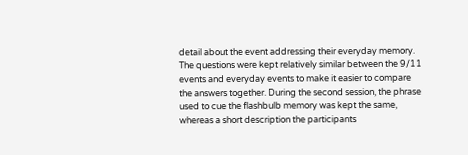detail about the event addressing their everyday memory. The questions were kept relatively similar between the 9/11 events and everyday events to make it easier to compare the answers together. During the second session, the phrase used to cue the flashbulb memory was kept the same, whereas a short description the participants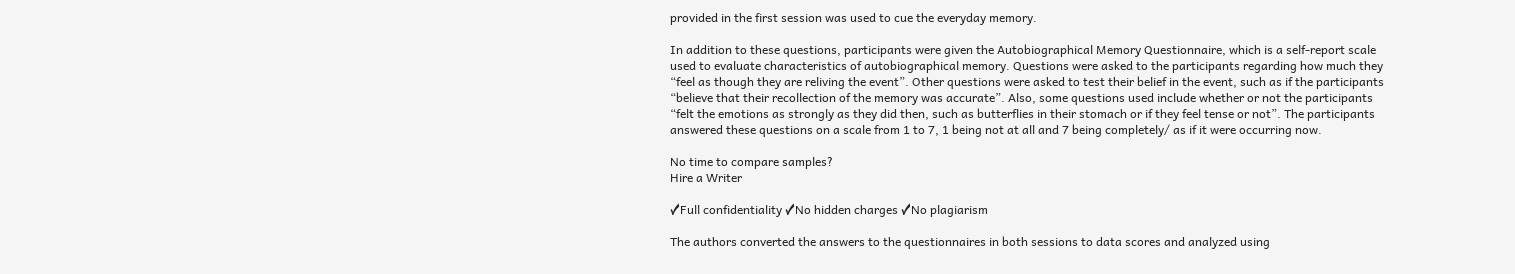provided in the first session was used to cue the everyday memory.

In addition to these questions, participants were given the Autobiographical Memory Questionnaire, which is a self-report scale used to evaluate characteristics of autobiographical memory. Questions were asked to the participants regarding how much they “feel as though they are reliving the event”. Other questions were asked to test their belief in the event, such as if the participants “believe that their recollection of the memory was accurate”. Also, some questions used include whether or not the participants “felt the emotions as strongly as they did then, such as butterflies in their stomach or if they feel tense or not”. The participants answered these questions on a scale from 1 to 7, 1 being not at all and 7 being completely/ as if it were occurring now.

No time to compare samples?
Hire a Writer

✓Full confidentiality ✓No hidden charges ✓No plagiarism

The authors converted the answers to the questionnaires in both sessions to data scores and analyzed using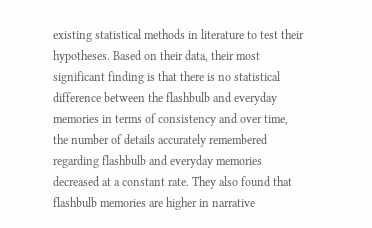existing statistical methods in literature to test their hypotheses. Based on their data, their most significant finding is that there is no statistical difference between the flashbulb and everyday memories in terms of consistency and over time, the number of details accurately remembered regarding flashbulb and everyday memories decreased at a constant rate. They also found that flashbulb memories are higher in narrative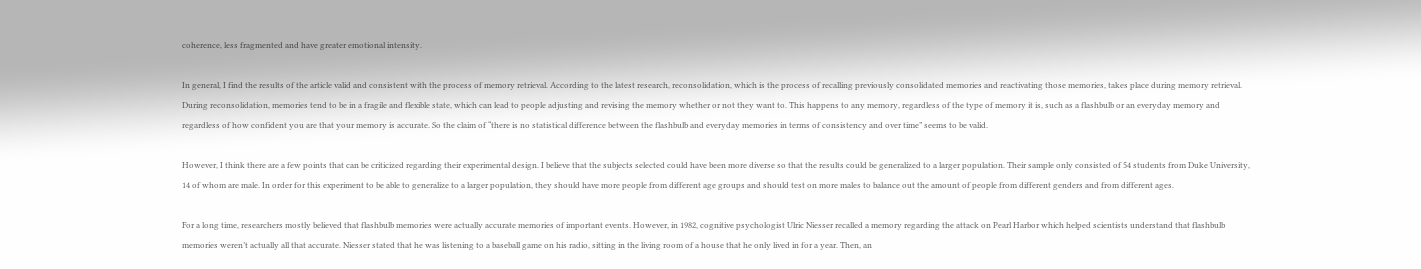coherence, less fragmented and have greater emotional intensity.

In general, I find the results of the article valid and consistent with the process of memory retrieval. According to the latest research, reconsolidation, which is the process of recalling previously consolidated memories and reactivating those memories, takes place during memory retrieval. During reconsolidation, memories tend to be in a fragile and flexible state, which can lead to people adjusting and revising the memory whether or not they want to. This happens to any memory, regardless of the type of memory it is, such as a flashbulb or an everyday memory and regardless of how confident you are that your memory is accurate. So the claim of “there is no statistical difference between the flashbulb and everyday memories in terms of consistency and over time” seems to be valid.

However, I think there are a few points that can be criticized regarding their experimental design. I believe that the subjects selected could have been more diverse so that the results could be generalized to a larger population. Their sample only consisted of 54 students from Duke University, 14 of whom are male. In order for this experiment to be able to generalize to a larger population, they should have more people from different age groups and should test on more males to balance out the amount of people from different genders and from different ages.

For a long time, researchers mostly believed that flashbulb memories were actually accurate memories of important events. However, in 1982, cognitive psychologist Ulric Niesser recalled a memory regarding the attack on Pearl Harbor which helped scientists understand that flashbulb memories weren’t actually all that accurate. Niesser stated that he was listening to a baseball game on his radio, sitting in the living room of a house that he only lived in for a year. Then, an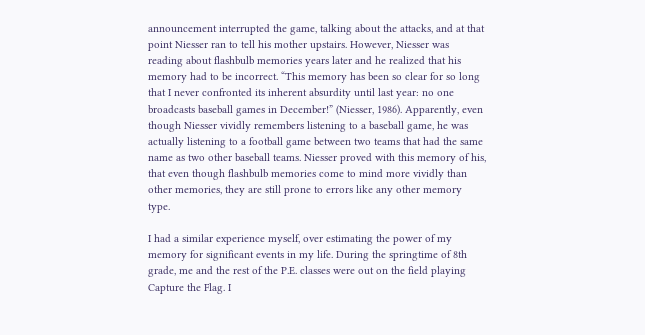announcement interrupted the game, talking about the attacks, and at that point Niesser ran to tell his mother upstairs. However, Niesser was reading about flashbulb memories years later and he realized that his memory had to be incorrect. “This memory has been so clear for so long that I never confronted its inherent absurdity until last year: no one broadcasts baseball games in December!” (Niesser, 1986). Apparently, even though Niesser vividly remembers listening to a baseball game, he was actually listening to a football game between two teams that had the same name as two other baseball teams. Niesser proved with this memory of his, that even though flashbulb memories come to mind more vividly than other memories, they are still prone to errors like any other memory type.

I had a similar experience myself, over estimating the power of my memory for significant events in my life. During the springtime of 8th grade, me and the rest of the P.E. classes were out on the field playing Capture the Flag. I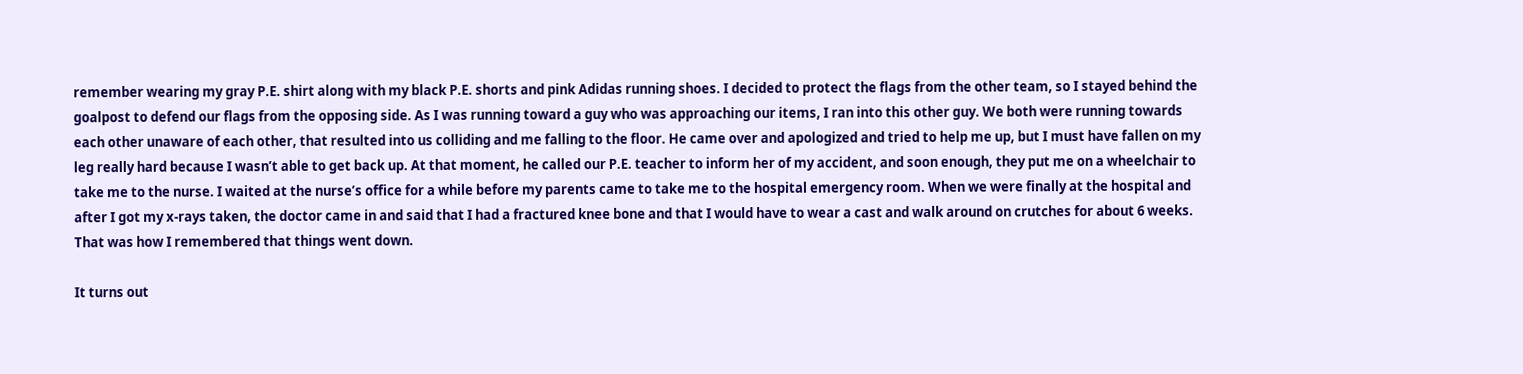remember wearing my gray P.E. shirt along with my black P.E. shorts and pink Adidas running shoes. I decided to protect the flags from the other team, so I stayed behind the goalpost to defend our flags from the opposing side. As I was running toward a guy who was approaching our items, I ran into this other guy. We both were running towards each other unaware of each other, that resulted into us colliding and me falling to the floor. He came over and apologized and tried to help me up, but I must have fallen on my leg really hard because I wasn’t able to get back up. At that moment, he called our P.E. teacher to inform her of my accident, and soon enough, they put me on a wheelchair to take me to the nurse. I waited at the nurse’s office for a while before my parents came to take me to the hospital emergency room. When we were finally at the hospital and after I got my x-rays taken, the doctor came in and said that I had a fractured knee bone and that I would have to wear a cast and walk around on crutches for about 6 weeks. That was how I remembered that things went down.

It turns out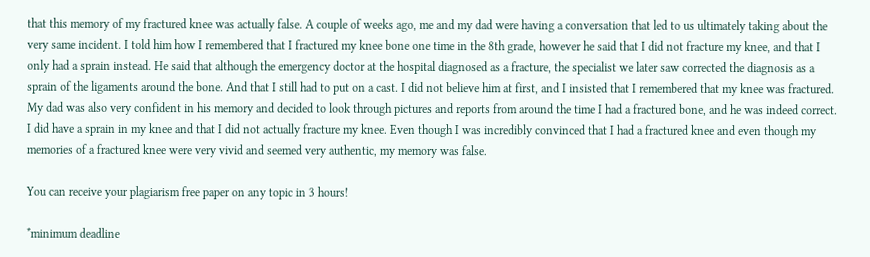that this memory of my fractured knee was actually false. A couple of weeks ago, me and my dad were having a conversation that led to us ultimately taking about the very same incident. I told him how I remembered that I fractured my knee bone one time in the 8th grade, however he said that I did not fracture my knee, and that I only had a sprain instead. He said that although the emergency doctor at the hospital diagnosed as a fracture, the specialist we later saw corrected the diagnosis as a sprain of the ligaments around the bone. And that I still had to put on a cast. I did not believe him at first, and I insisted that I remembered that my knee was fractured. My dad was also very confident in his memory and decided to look through pictures and reports from around the time I had a fractured bone, and he was indeed correct. I did have a sprain in my knee and that I did not actually fracture my knee. Even though I was incredibly convinced that I had a fractured knee and even though my memories of a fractured knee were very vivid and seemed very authentic, my memory was false.

You can receive your plagiarism free paper on any topic in 3 hours!

*minimum deadline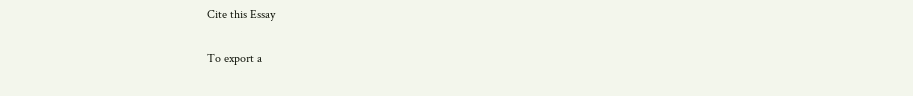Cite this Essay

To export a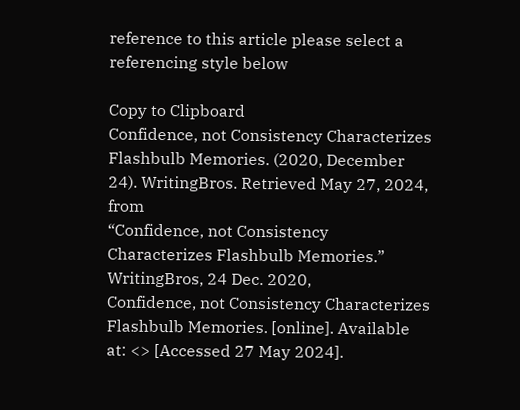reference to this article please select a referencing style below

Copy to Clipboard
Confidence, not Consistency Characterizes Flashbulb Memories. (2020, December 24). WritingBros. Retrieved May 27, 2024, from
“Confidence, not Consistency Characterizes Flashbulb Memories.” WritingBros, 24 Dec. 2020,
Confidence, not Consistency Characterizes Flashbulb Memories. [online]. Available at: <> [Accessed 27 May 2024].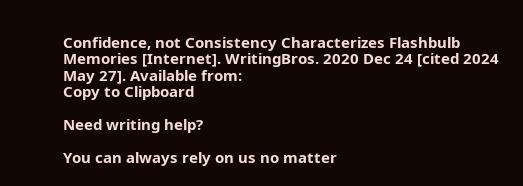Confidence, not Consistency Characterizes Flashbulb Memories [Internet]. WritingBros. 2020 Dec 24 [cited 2024 May 27]. Available from:
Copy to Clipboard

Need writing help?

You can always rely on us no matter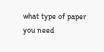what type of paper you need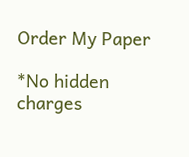Order My Paper

*No hidden charges